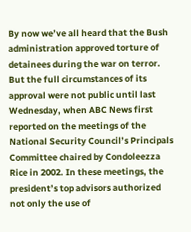By now we’ve all heard that the Bush administration approved torture of detainees during the war on terror. But the full circumstances of its approval were not public until last Wednesday, when ABC News first reported on the meetings of the National Security Council’s Principals Committee chaired by Condoleezza Rice in 2002. In these meetings, the president’s top advisors authorized not only the use of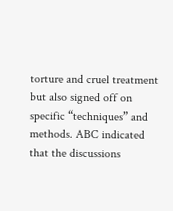torture and cruel treatment but also signed off on specific “techniques” and methods. ABC indicated that the discussions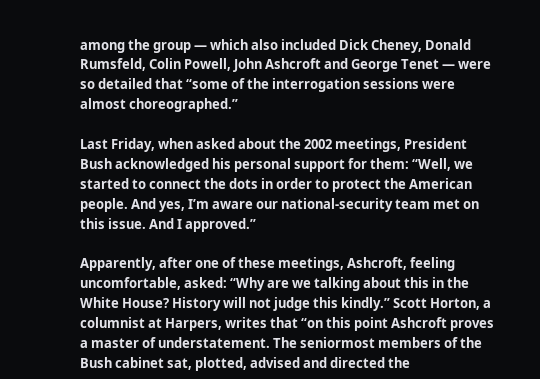among the group — which also included Dick Cheney, Donald Rumsfeld, Colin Powell, John Ashcroft and George Tenet — were so detailed that “some of the interrogation sessions were almost choreographed.”

Last Friday, when asked about the 2002 meetings, President Bush acknowledged his personal support for them: “Well, we started to connect the dots in order to protect the American people. And yes, I’m aware our national-security team met on this issue. And I approved.”

Apparently, after one of these meetings, Ashcroft, feeling uncomfortable, asked: “Why are we talking about this in the White House? History will not judge this kindly.” Scott Horton, a columnist at Harpers, writes that “on this point Ashcroft proves a master of understatement. The seniormost members of the Bush cabinet sat, plotted, advised and directed the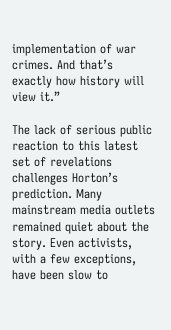implementation of war crimes. And that’s exactly how history will view it.”

The lack of serious public reaction to this latest set of revelations challenges Horton’s prediction. Many mainstream media outlets remained quiet about the story. Even activists, with a few exceptions, have been slow to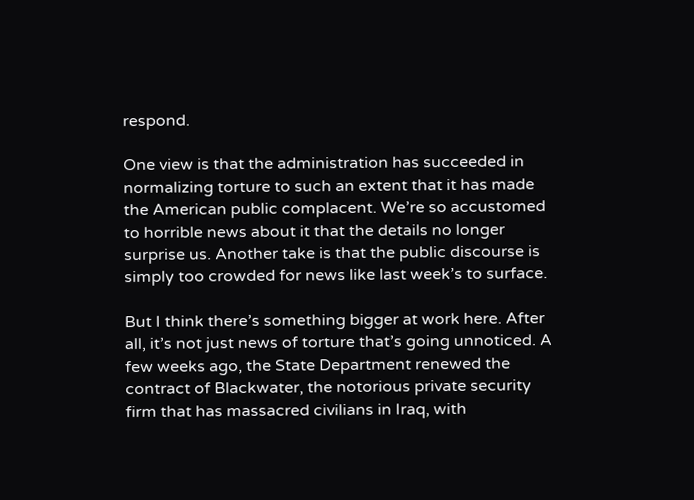respond.

One view is that the administration has succeeded in normalizing torture to such an extent that it has made the American public complacent. We’re so accustomed to horrible news about it that the details no longer surprise us. Another take is that the public discourse is simply too crowded for news like last week’s to surface.

But I think there’s something bigger at work here. After all, it’s not just news of torture that’s going unnoticed. A few weeks ago, the State Department renewed the contract of Blackwater, the notorious private security firm that has massacred civilians in Iraq, with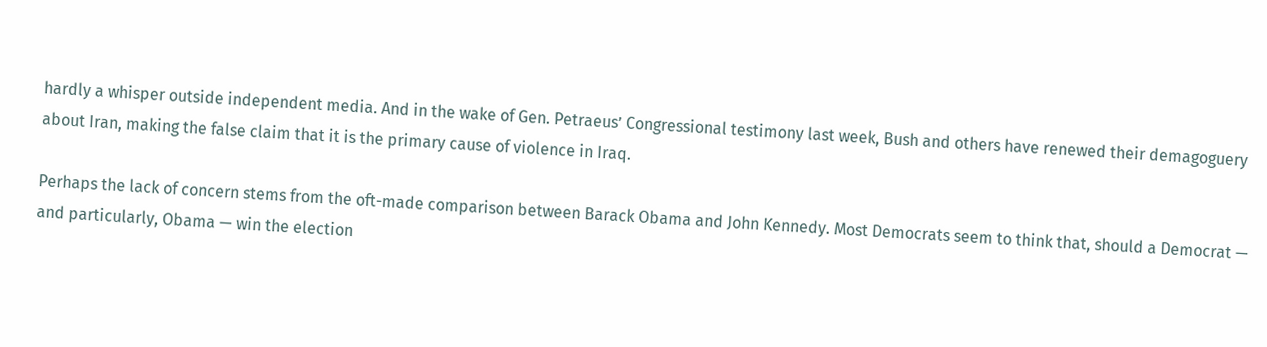hardly a whisper outside independent media. And in the wake of Gen. Petraeus’ Congressional testimony last week, Bush and others have renewed their demagoguery about Iran, making the false claim that it is the primary cause of violence in Iraq.

Perhaps the lack of concern stems from the oft-made comparison between Barack Obama and John Kennedy. Most Democrats seem to think that, should a Democrat — and particularly, Obama — win the election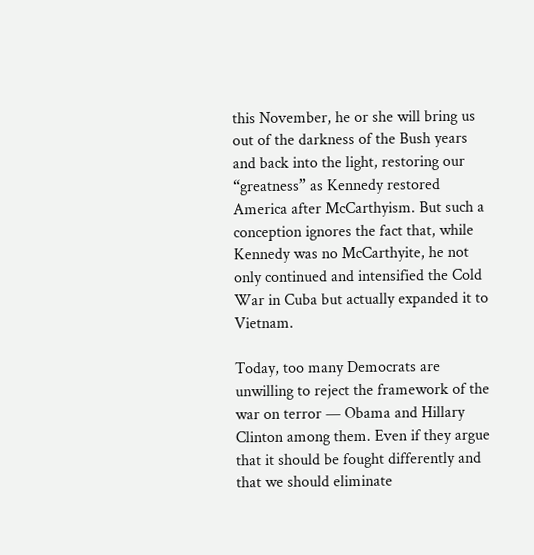this November, he or she will bring us out of the darkness of the Bush years and back into the light, restoring our “greatness” as Kennedy restored America after McCarthyism. But such a conception ignores the fact that, while Kennedy was no McCarthyite, he not only continued and intensified the Cold War in Cuba but actually expanded it to Vietnam.

Today, too many Democrats are unwilling to reject the framework of the war on terror — Obama and Hillary Clinton among them. Even if they argue that it should be fought differently and that we should eliminate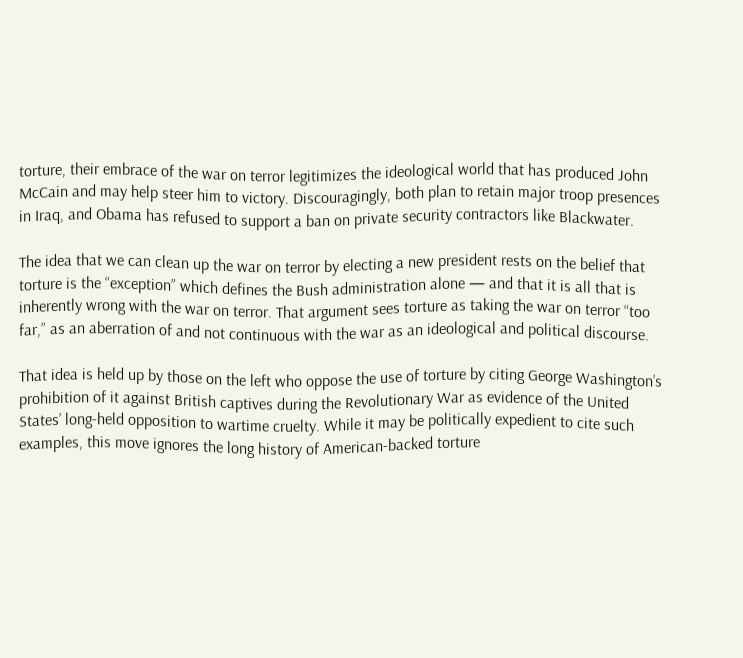torture, their embrace of the war on terror legitimizes the ideological world that has produced John McCain and may help steer him to victory. Discouragingly, both plan to retain major troop presences in Iraq, and Obama has refused to support a ban on private security contractors like Blackwater.

The idea that we can clean up the war on terror by electing a new president rests on the belief that torture is the “exception” which defines the Bush administration alone — and that it is all that is inherently wrong with the war on terror. That argument sees torture as taking the war on terror “too far,” as an aberration of and not continuous with the war as an ideological and political discourse.

That idea is held up by those on the left who oppose the use of torture by citing George Washington’s prohibition of it against British captives during the Revolutionary War as evidence of the United States’ long-held opposition to wartime cruelty. While it may be politically expedient to cite such examples, this move ignores the long history of American-backed torture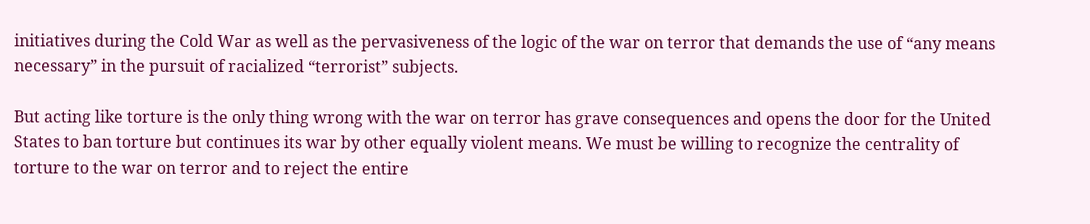initiatives during the Cold War as well as the pervasiveness of the logic of the war on terror that demands the use of “any means necessary” in the pursuit of racialized “terrorist” subjects.

But acting like torture is the only thing wrong with the war on terror has grave consequences and opens the door for the United States to ban torture but continues its war by other equally violent means. We must be willing to recognize the centrality of torture to the war on terror and to reject the entire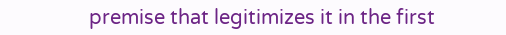premise that legitimizes it in the first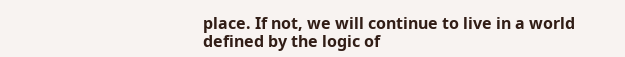place. If not, we will continue to live in a world defined by the logic of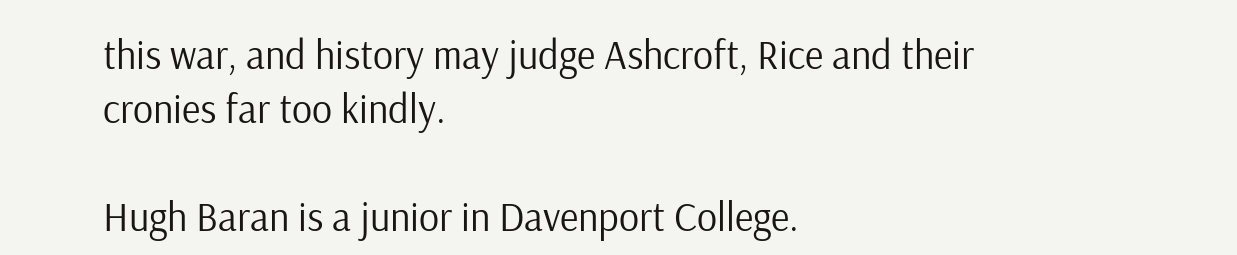this war, and history may judge Ashcroft, Rice and their cronies far too kindly.

Hugh Baran is a junior in Davenport College.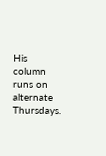His column runs on alternate Thursdays.